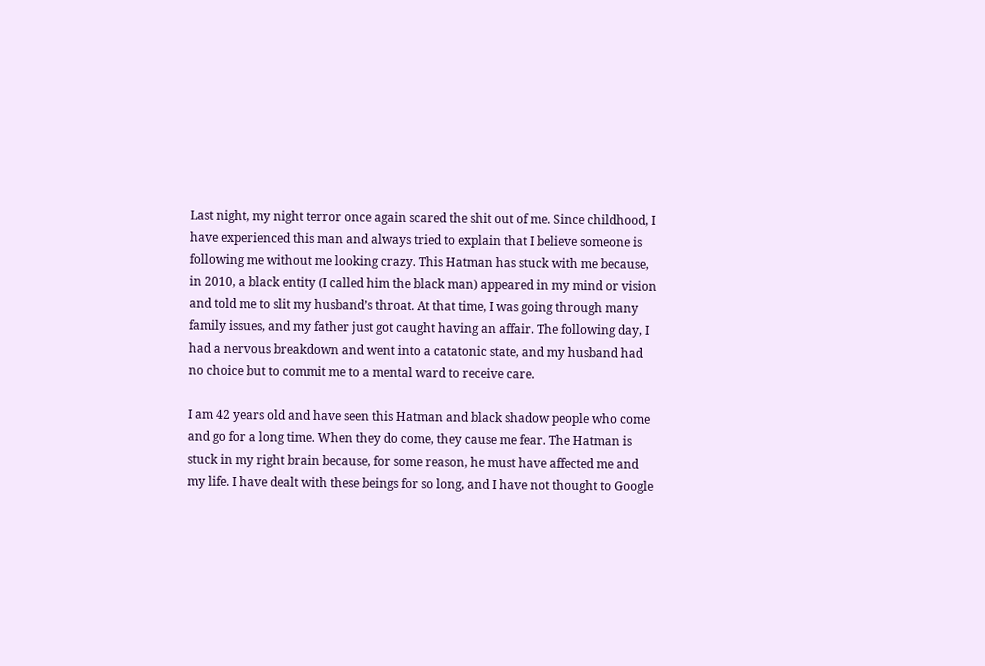Last night, my night terror once again scared the shit out of me. Since childhood, I have experienced this man and always tried to explain that I believe someone is following me without me looking crazy. This Hatman has stuck with me because, in 2010, a black entity (I called him the black man) appeared in my mind or vision and told me to slit my husband’s throat. At that time, I was going through many family issues, and my father just got caught having an affair. The following day, I had a nervous breakdown and went into a catatonic state, and my husband had no choice but to commit me to a mental ward to receive care.

I am 42 years old and have seen this Hatman and black shadow people who come and go for a long time. When they do come, they cause me fear. The Hatman is stuck in my right brain because, for some reason, he must have affected me and my life. I have dealt with these beings for so long, and I have not thought to Google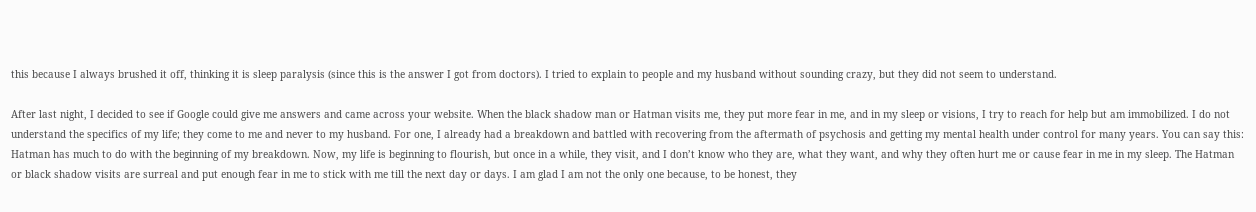this because I always brushed it off, thinking it is sleep paralysis (since this is the answer I got from doctors). I tried to explain to people and my husband without sounding crazy, but they did not seem to understand.

After last night, I decided to see if Google could give me answers and came across your website. When the black shadow man or Hatman visits me, they put more fear in me, and in my sleep or visions, I try to reach for help but am immobilized. I do not understand the specifics of my life; they come to me and never to my husband. For one, I already had a breakdown and battled with recovering from the aftermath of psychosis and getting my mental health under control for many years. You can say this: Hatman has much to do with the beginning of my breakdown. Now, my life is beginning to flourish, but once in a while, they visit, and I don’t know who they are, what they want, and why they often hurt me or cause fear in me in my sleep. The Hatman or black shadow visits are surreal and put enough fear in me to stick with me till the next day or days. I am glad I am not the only one because, to be honest, they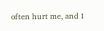often hurt me, and I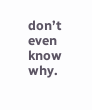don’t even know why.